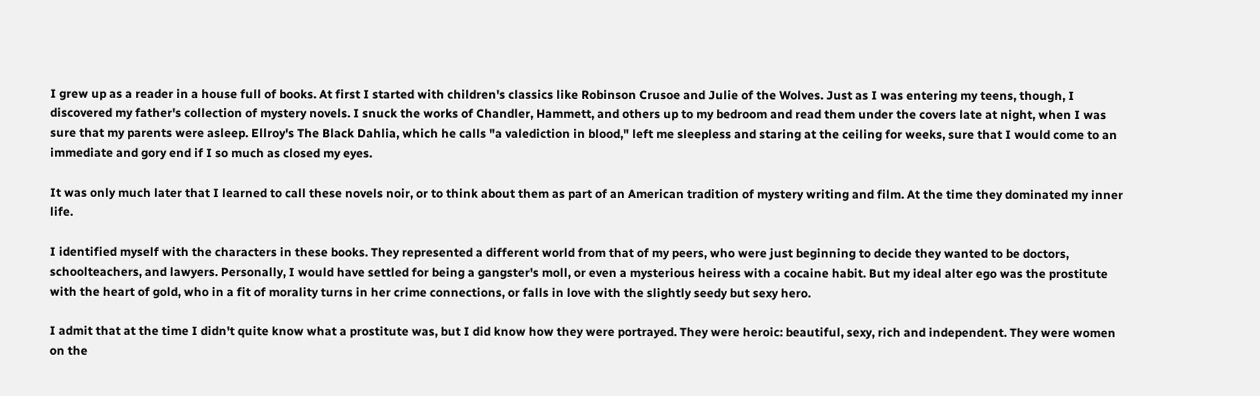I grew up as a reader in a house full of books. At first I started with children's classics like Robinson Crusoe and Julie of the Wolves. Just as I was entering my teens, though, I discovered my father's collection of mystery novels. I snuck the works of Chandler, Hammett, and others up to my bedroom and read them under the covers late at night, when I was sure that my parents were asleep. Ellroy's The Black Dahlia, which he calls "a valediction in blood," left me sleepless and staring at the ceiling for weeks, sure that I would come to an immediate and gory end if I so much as closed my eyes.

It was only much later that I learned to call these novels noir, or to think about them as part of an American tradition of mystery writing and film. At the time they dominated my inner life.

I identified myself with the characters in these books. They represented a different world from that of my peers, who were just beginning to decide they wanted to be doctors, schoolteachers, and lawyers. Personally, I would have settled for being a gangster's moll, or even a mysterious heiress with a cocaine habit. But my ideal alter ego was the prostitute with the heart of gold, who in a fit of morality turns in her crime connections, or falls in love with the slightly seedy but sexy hero.

I admit that at the time I didn't quite know what a prostitute was, but I did know how they were portrayed. They were heroic: beautiful, sexy, rich and independent. They were women on the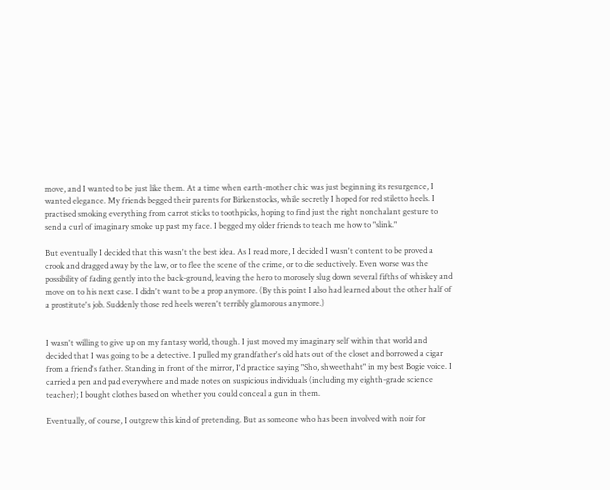move, and I wanted to be just like them. At a time when earth-mother chic was just beginning its resurgence, I wanted elegance. My friends begged their parents for Birkenstocks, while secretly I hoped for red stiletto heels. I practised smoking everything from carrot sticks to toothpicks, hoping to find just the right nonchalant gesture to send a curl of imaginary smoke up past my face. I begged my older friends to teach me how to "slink."

But eventually I decided that this wasn't the best idea. As I read more, I decided I wasn't content to be proved a crook and dragged away by the law, or to flee the scene of the crime, or to die seductively. Even worse was the possibility of fading gently into the back-ground, leaving the hero to morosely slug down several fifths of whiskey and move on to his next case. I didn't want to be a prop anymore. (By this point I also had learned about the other half of a prostitute's job. Suddenly those red heels weren't terribly glamorous anymore.)


I wasn't willing to give up on my fantasy world, though. I just moved my imaginary self within that world and decided that I was going to be a detective. I pulled my grandfather's old hats out of the closet and borrowed a cigar from a friend's father. Standing in front of the mirror, I'd practice saying "Sho, shweethaht" in my best Bogie voice. I carried a pen and pad everywhere and made notes on suspicious individuals (including my eighth-grade science teacher); I bought clothes based on whether you could conceal a gun in them.

Eventually, of course, I outgrew this kind of pretending. But as someone who has been involved with noir for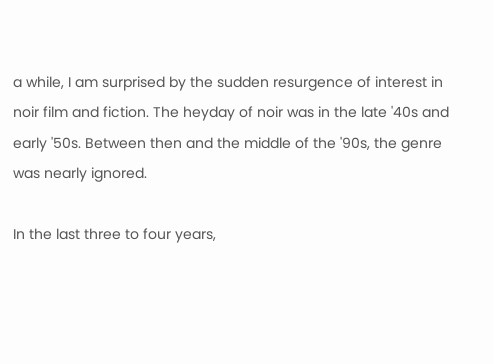a while, I am surprised by the sudden resurgence of interest in noir film and fiction. The heyday of noir was in the late '40s and early '50s. Between then and the middle of the '90s, the genre was nearly ignored.

In the last three to four years,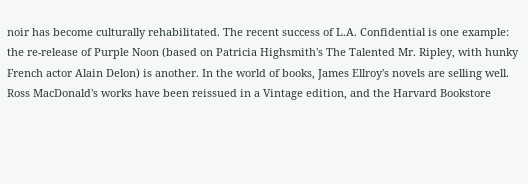noir has become culturally rehabilitated. The recent success of L.A. Confidential is one example: the re-release of Purple Noon (based on Patricia Highsmith's The Talented Mr. Ripley, with hunky French actor Alain Delon) is another. In the world of books, James Ellroy's novels are selling well. Ross MacDonald's works have been reissued in a Vintage edition, and the Harvard Bookstore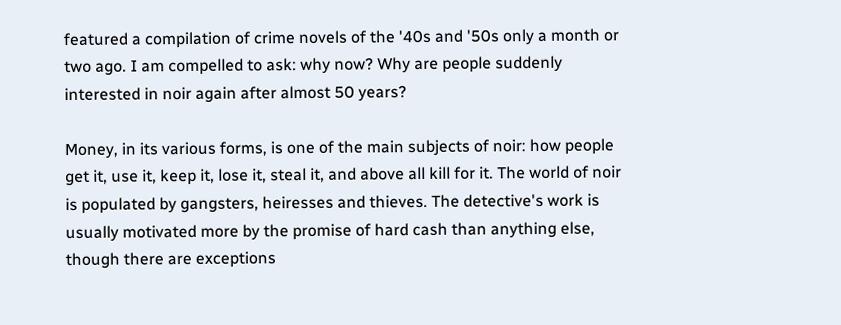featured a compilation of crime novels of the '40s and '50s only a month or two ago. I am compelled to ask: why now? Why are people suddenly interested in noir again after almost 50 years?

Money, in its various forms, is one of the main subjects of noir: how people get it, use it, keep it, lose it, steal it, and above all kill for it. The world of noir is populated by gangsters, heiresses and thieves. The detective's work is usually motivated more by the promise of hard cash than anything else, though there are exceptions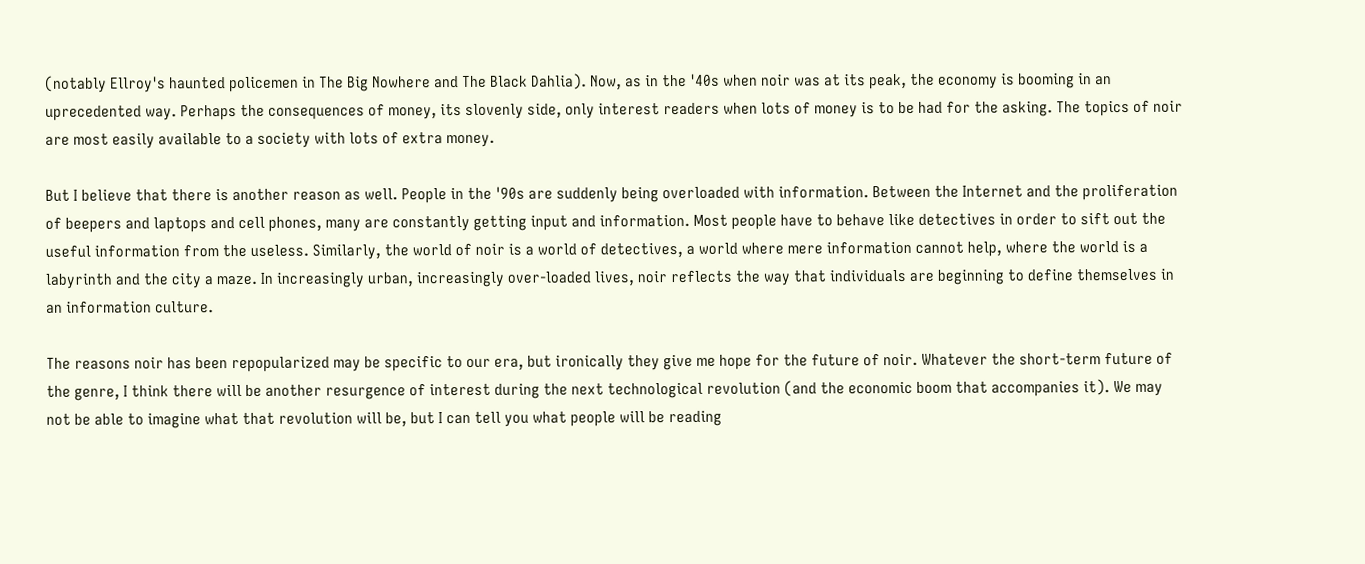(notably Ellroy's haunted policemen in The Big Nowhere and The Black Dahlia). Now, as in the '40s when noir was at its peak, the economy is booming in an uprecedented way. Perhaps the consequences of money, its slovenly side, only interest readers when lots of money is to be had for the asking. The topics of noir are most easily available to a society with lots of extra money.

But I believe that there is another reason as well. People in the '90s are suddenly being overloaded with information. Between the Internet and the proliferation of beepers and laptops and cell phones, many are constantly getting input and information. Most people have to behave like detectives in order to sift out the useful information from the useless. Similarly, the world of noir is a world of detectives, a world where mere information cannot help, where the world is a labyrinth and the city a maze. In increasingly urban, increasingly over-loaded lives, noir reflects the way that individuals are beginning to define themselves in an information culture.

The reasons noir has been repopularized may be specific to our era, but ironically they give me hope for the future of noir. Whatever the short-term future of the genre, I think there will be another resurgence of interest during the next technological revolution (and the economic boom that accompanies it). We may not be able to imagine what that revolution will be, but I can tell you what people will be reading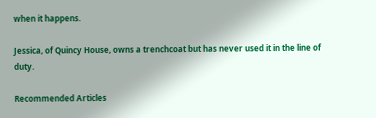when it happens.

Jessica, of Quincy House, owns a trenchcoat but has never used it in the line of duty.

Recommended Articles